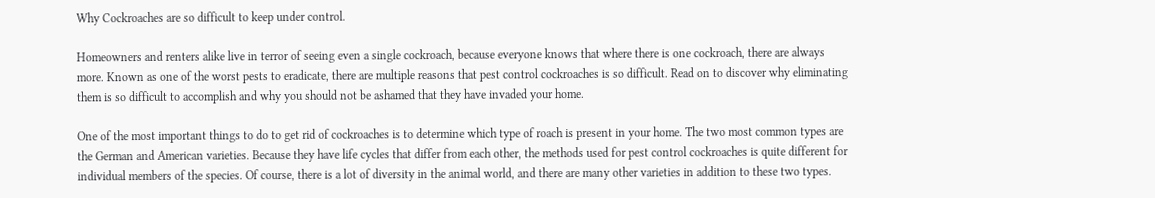Why Cockroaches are so difficult to keep under control.

Homeowners and renters alike live in terror of seeing even a single cockroach, because everyone knows that where there is one cockroach, there are always more. Known as one of the worst pests to eradicate, there are multiple reasons that pest control cockroaches is so difficult. Read on to discover why eliminating them is so difficult to accomplish and why you should not be ashamed that they have invaded your home.

One of the most important things to do to get rid of cockroaches is to determine which type of roach is present in your home. The two most common types are the German and American varieties. Because they have life cycles that differ from each other, the methods used for pest control cockroaches is quite different for individual members of the species. Of course, there is a lot of diversity in the animal world, and there are many other varieties in addition to these two types.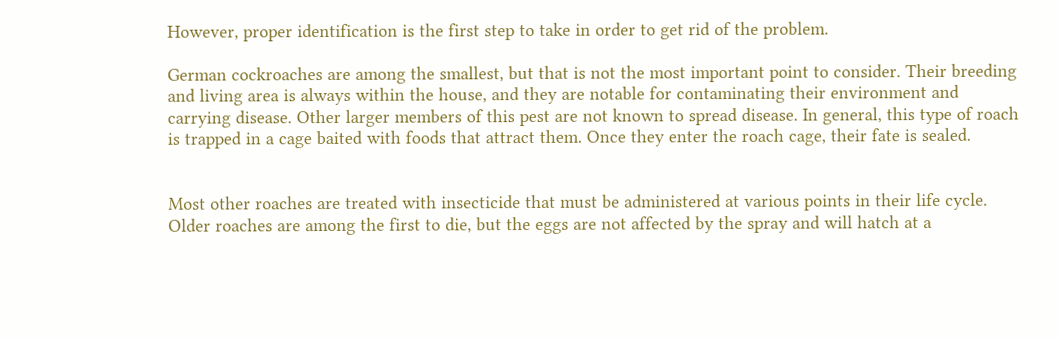However, proper identification is the first step to take in order to get rid of the problem.

German cockroaches are among the smallest, but that is not the most important point to consider. Their breeding and living area is always within the house, and they are notable for contaminating their environment and carrying disease. Other larger members of this pest are not known to spread disease. In general, this type of roach is trapped in a cage baited with foods that attract them. Once they enter the roach cage, their fate is sealed.


Most other roaches are treated with insecticide that must be administered at various points in their life cycle. Older roaches are among the first to die, but the eggs are not affected by the spray and will hatch at a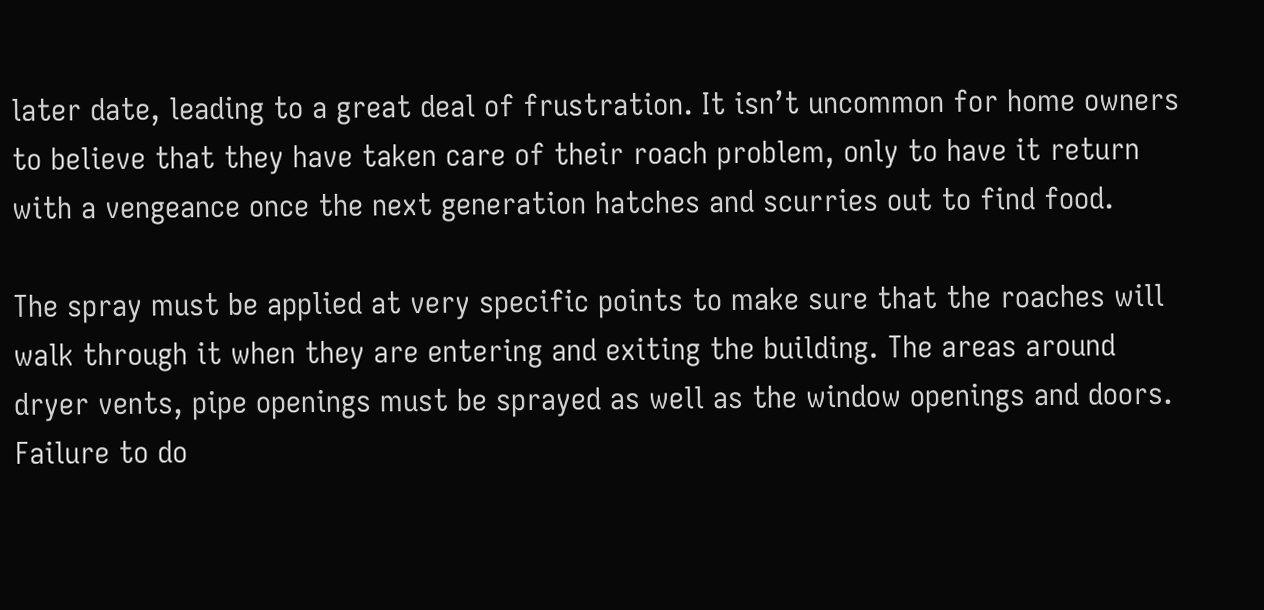later date, leading to a great deal of frustration. It isn’t uncommon for home owners to believe that they have taken care of their roach problem, only to have it return with a vengeance once the next generation hatches and scurries out to find food.

The spray must be applied at very specific points to make sure that the roaches will walk through it when they are entering and exiting the building. The areas around dryer vents, pipe openings must be sprayed as well as the window openings and doors. Failure to do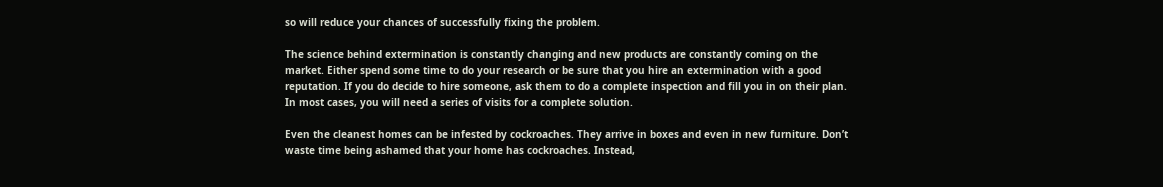so will reduce your chances of successfully fixing the problem.

The science behind extermination is constantly changing and new products are constantly coming on the market. Either spend some time to do your research or be sure that you hire an extermination with a good reputation. If you do decide to hire someone, ask them to do a complete inspection and fill you in on their plan. In most cases, you will need a series of visits for a complete solution.

Even the cleanest homes can be infested by cockroaches. They arrive in boxes and even in new furniture. Don’t waste time being ashamed that your home has cockroaches. Instead,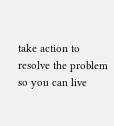take action to resolve the problem so you can live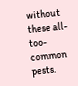without these all-too-common pests.